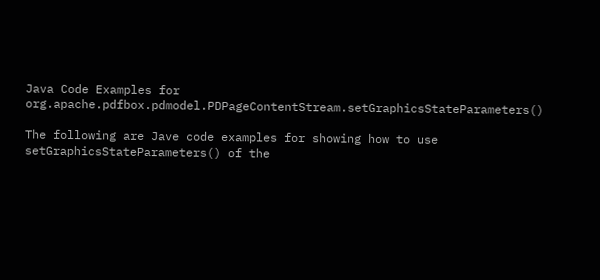Java Code Examples for org.apache.pdfbox.pdmodel.PDPageContentStream.setGraphicsStateParameters()

The following are Jave code examples for showing how to use setGraphicsStateParameters() of the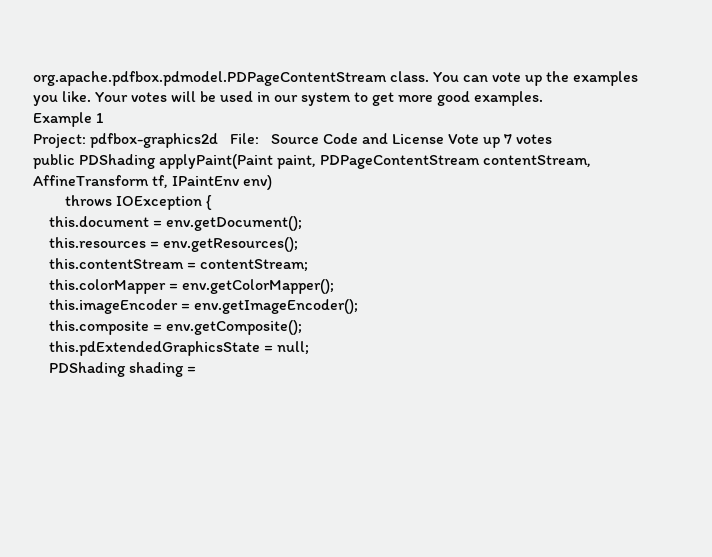org.apache.pdfbox.pdmodel.PDPageContentStream class. You can vote up the examples you like. Your votes will be used in our system to get more good examples.
Example 1
Project: pdfbox-graphics2d   File:   Source Code and License Vote up 7 votes
public PDShading applyPaint(Paint paint, PDPageContentStream contentStream, AffineTransform tf, IPaintEnv env)
        throws IOException {
    this.document = env.getDocument();
    this.resources = env.getResources();
    this.contentStream = contentStream;
    this.colorMapper = env.getColorMapper();
    this.imageEncoder = env.getImageEncoder();
    this.composite = env.getComposite();
    this.pdExtendedGraphicsState = null;
    PDShading shading =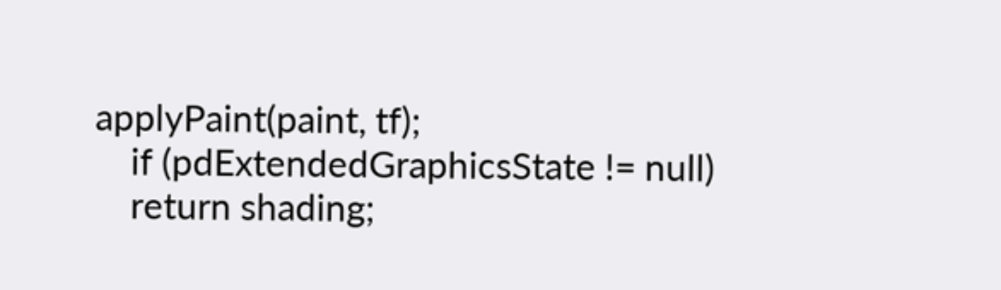applyPaint(paint, tf);
    if (pdExtendedGraphicsState != null)
    return shading;